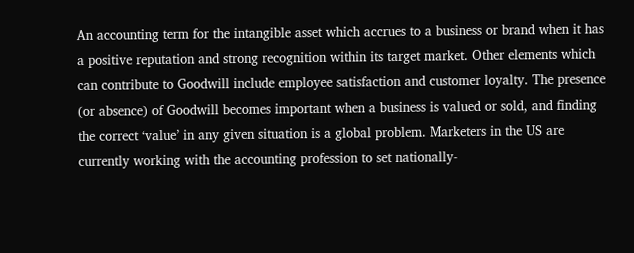An accounting term for the intangible asset which accrues to a business or brand when it has a positive reputation and strong recognition within its target market. Other elements which can contribute to Goodwill include employee satisfaction and customer loyalty. The presence (or absence) of Goodwill becomes important when a business is valued or sold, and finding the correct ‘value’ in any given situation is a global problem. Marketers in the US are currently working with the accounting profession to set nationally-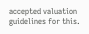accepted valuation guidelines for this.